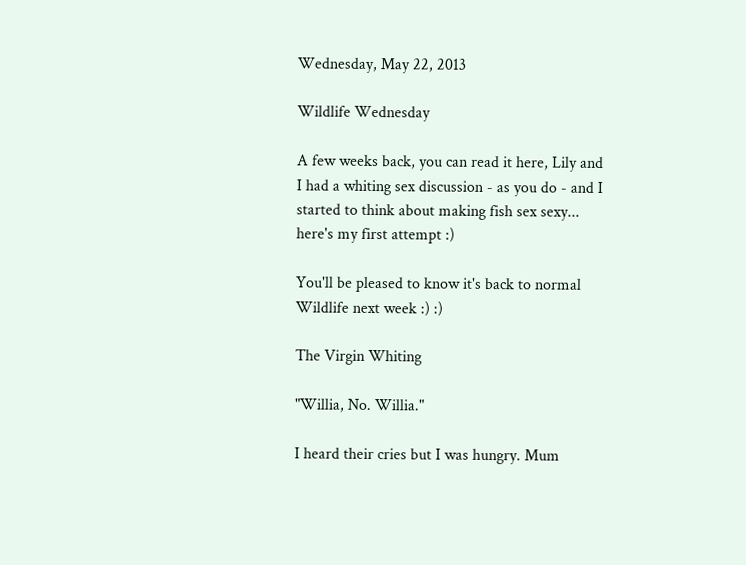Wednesday, May 22, 2013

Wildlife Wednesday

A few weeks back, you can read it here, Lily and I had a whiting sex discussion - as you do - and I started to think about making fish sex sexy... here's my first attempt :)

You'll be pleased to know it's back to normal Wildlife next week :) :)

The Virgin Whiting

"Willia, No. Willia."

I heard their cries but I was hungry. Mum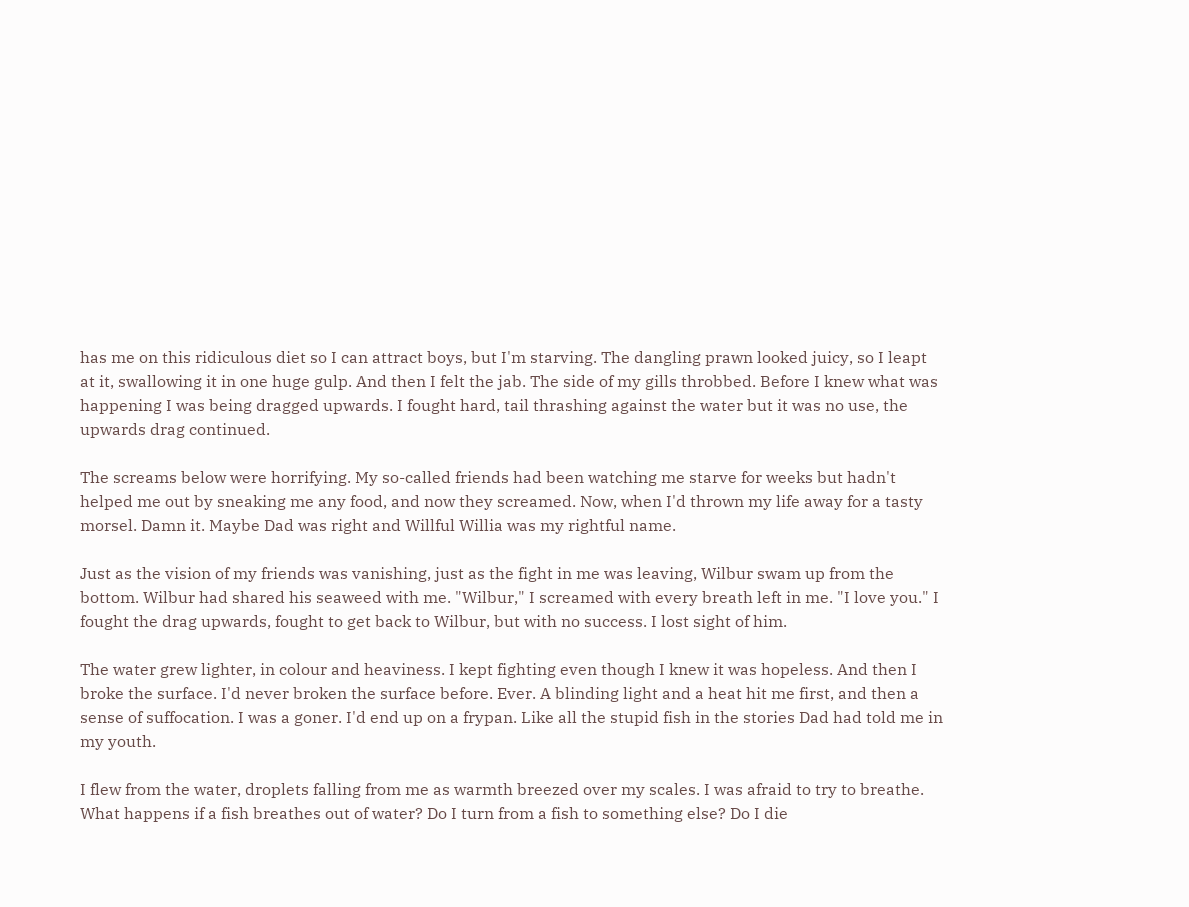has me on this ridiculous diet so I can attract boys, but I'm starving. The dangling prawn looked juicy, so I leapt at it, swallowing it in one huge gulp. And then I felt the jab. The side of my gills throbbed. Before I knew what was happening I was being dragged upwards. I fought hard, tail thrashing against the water but it was no use, the upwards drag continued.

The screams below were horrifying. My so-called friends had been watching me starve for weeks but hadn't helped me out by sneaking me any food, and now they screamed. Now, when I'd thrown my life away for a tasty morsel. Damn it. Maybe Dad was right and Willful Willia was my rightful name.

Just as the vision of my friends was vanishing, just as the fight in me was leaving, Wilbur swam up from the bottom. Wilbur had shared his seaweed with me. "Wilbur," I screamed with every breath left in me. "I love you." I fought the drag upwards, fought to get back to Wilbur, but with no success. I lost sight of him.

The water grew lighter, in colour and heaviness. I kept fighting even though I knew it was hopeless. And then I broke the surface. I'd never broken the surface before. Ever. A blinding light and a heat hit me first, and then a sense of suffocation. I was a goner. I'd end up on a frypan. Like all the stupid fish in the stories Dad had told me in my youth.

I flew from the water, droplets falling from me as warmth breezed over my scales. I was afraid to try to breathe. What happens if a fish breathes out of water? Do I turn from a fish to something else? Do I die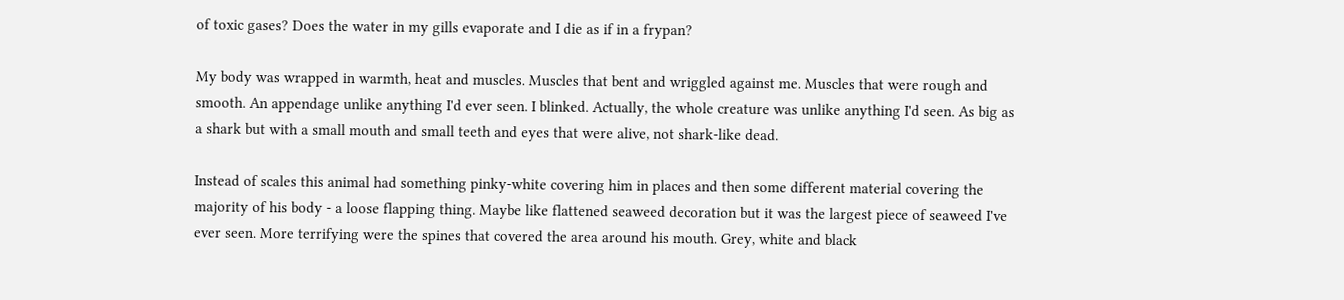of toxic gases? Does the water in my gills evaporate and I die as if in a frypan?

My body was wrapped in warmth, heat and muscles. Muscles that bent and wriggled against me. Muscles that were rough and smooth. An appendage unlike anything I'd ever seen. I blinked. Actually, the whole creature was unlike anything I'd seen. As big as a shark but with a small mouth and small teeth and eyes that were alive, not shark-like dead.

Instead of scales this animal had something pinky-white covering him in places and then some different material covering the majority of his body - a loose flapping thing. Maybe like flattened seaweed decoration but it was the largest piece of seaweed I've ever seen. More terrifying were the spines that covered the area around his mouth. Grey, white and black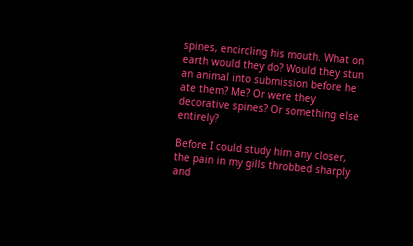spines, encircling his mouth. What on earth would they do? Would they stun an animal into submission before he ate them? Me? Or were they decorative spines? Or something else entirely?

Before I could study him any closer, the pain in my gills throbbed sharply and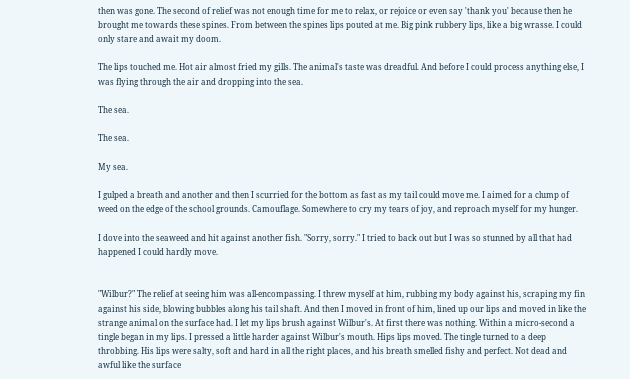then was gone. The second of relief was not enough time for me to relax, or rejoice or even say 'thank you' because then he brought me towards these spines. From between the spines lips pouted at me. Big pink rubbery lips, like a big wrasse. I could only stare and await my doom.

The lips touched me. Hot air almost fried my gills. The animal's taste was dreadful. And before I could process anything else, I was flying through the air and dropping into the sea.

The sea.

The sea.

My sea.

I gulped a breath and another and then I scurried for the bottom as fast as my tail could move me. I aimed for a clump of weed on the edge of the school grounds. Camouflage. Somewhere to cry my tears of joy, and reproach myself for my hunger.

I dove into the seaweed and hit against another fish. "Sorry, sorry." I tried to back out but I was so stunned by all that had happened I could hardly move.


"Wilbur?" The relief at seeing him was all-encompassing. I threw myself at him, rubbing my body against his, scraping my fin against his side, blowing bubbles along his tail shaft. And then I moved in front of him, lined up our lips and moved in like the strange animal on the surface had. I let my lips brush against Wilbur's. At first there was nothing. Within a micro-second a tingle began in my lips. I pressed a little harder against Wilbur's mouth. Hips lips moved. The tingle turned to a deep throbbing. His lips were salty, soft and hard in all the right places, and his breath smelled fishy and perfect. Not dead and awful like the surface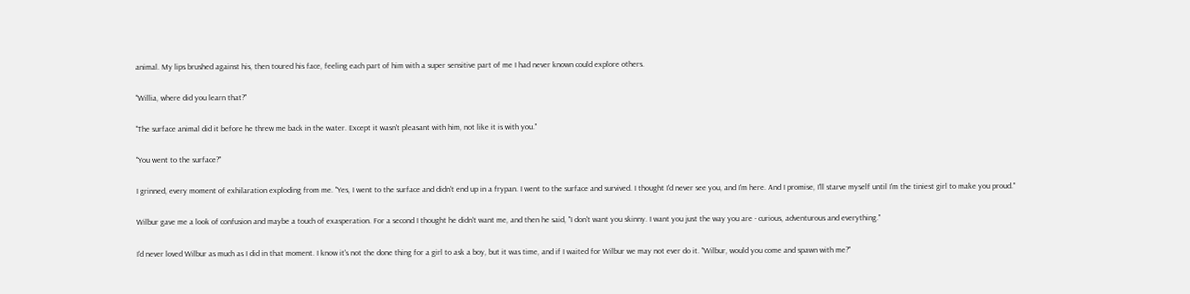animal. My lips brushed against his, then toured his face, feeling each part of him with a super sensitive part of me I had never known could explore others.

"Willia, where did you learn that?"

"The surface animal did it before he threw me back in the water. Except it wasn't pleasant with him, not like it is with you."

"You went to the surface?"

I grinned, every moment of exhilaration exploding from me. "Yes, I went to the surface and didn't end up in a frypan. I went to the surface and survived. I thought I'd never see you, and I'm here. And I promise, I'll starve myself until I'm the tiniest girl to make you proud."

Wilbur gave me a look of confusion and maybe a touch of exasperation. For a second I thought he didn't want me, and then he said, "I don't want you skinny. I want you just the way you are - curious, adventurous and everything."

I'd never loved Wilbur as much as I did in that moment. I know it's not the done thing for a girl to ask a boy, but it was time, and if I waited for Wilbur we may not ever do it. "Wilbur, would you come and spawn with me?"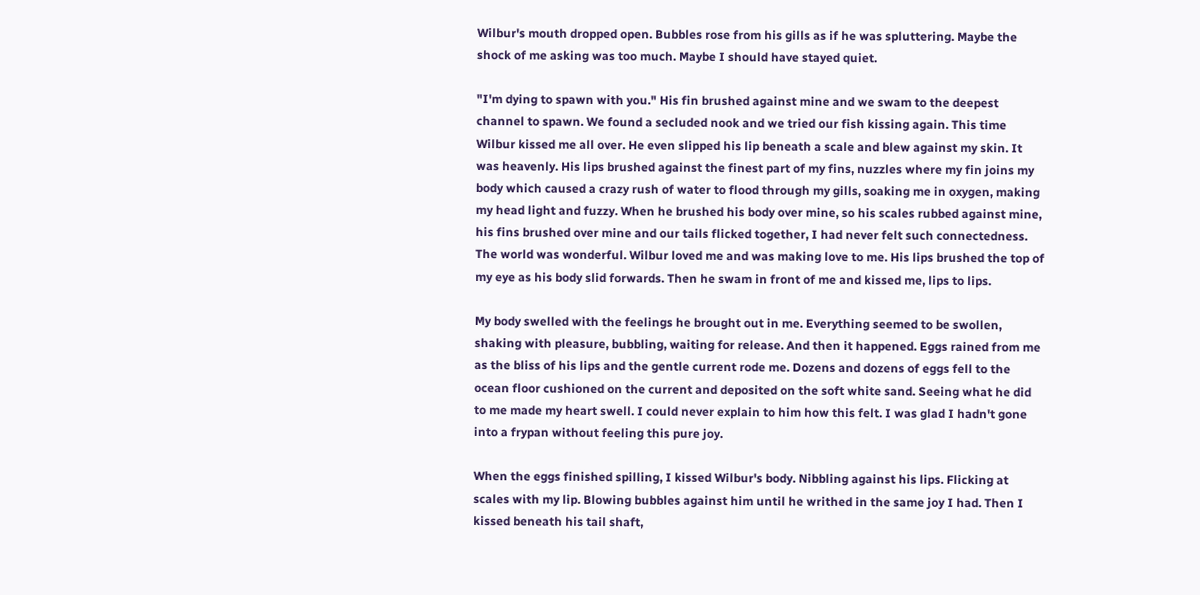Wilbur's mouth dropped open. Bubbles rose from his gills as if he was spluttering. Maybe the shock of me asking was too much. Maybe I should have stayed quiet.

"I'm dying to spawn with you." His fin brushed against mine and we swam to the deepest channel to spawn. We found a secluded nook and we tried our fish kissing again. This time Wilbur kissed me all over. He even slipped his lip beneath a scale and blew against my skin. It was heavenly. His lips brushed against the finest part of my fins, nuzzles where my fin joins my body which caused a crazy rush of water to flood through my gills, soaking me in oxygen, making my head light and fuzzy. When he brushed his body over mine, so his scales rubbed against mine, his fins brushed over mine and our tails flicked together, I had never felt such connectedness. The world was wonderful. Wilbur loved me and was making love to me. His lips brushed the top of my eye as his body slid forwards. Then he swam in front of me and kissed me, lips to lips.

My body swelled with the feelings he brought out in me. Everything seemed to be swollen, shaking with pleasure, bubbling, waiting for release. And then it happened. Eggs rained from me as the bliss of his lips and the gentle current rode me. Dozens and dozens of eggs fell to the ocean floor cushioned on the current and deposited on the soft white sand. Seeing what he did to me made my heart swell. I could never explain to him how this felt. I was glad I hadn't gone into a frypan without feeling this pure joy.

When the eggs finished spilling, I kissed Wilbur's body. Nibbling against his lips. Flicking at scales with my lip. Blowing bubbles against him until he writhed in the same joy I had. Then I kissed beneath his tail shaft,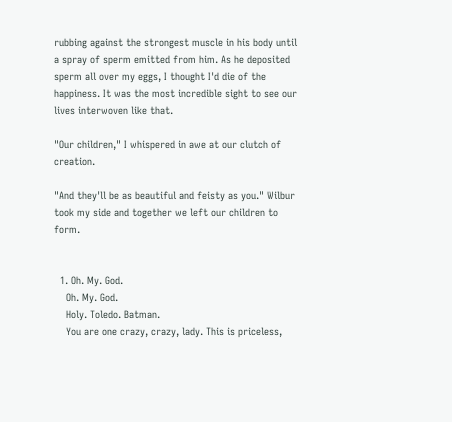rubbing against the strongest muscle in his body until a spray of sperm emitted from him. As he deposited sperm all over my eggs, I thought I'd die of the happiness. It was the most incredible sight to see our lives interwoven like that.

"Our children," I whispered in awe at our clutch of creation.

"And they'll be as beautiful and feisty as you." Wilbur took my side and together we left our children to form.


  1. Oh. My. God.
    Oh. My. God.
    Holy. Toledo. Batman.
    You are one crazy, crazy, lady. This is priceless,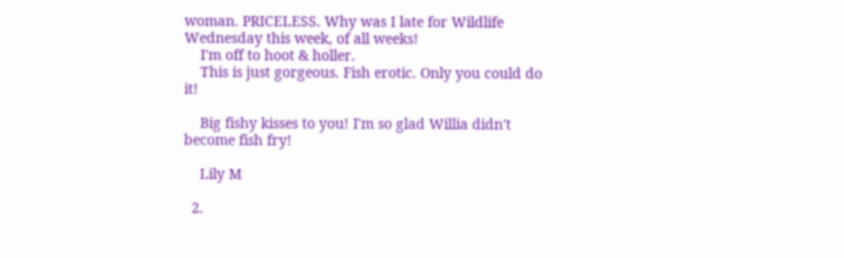woman. PRICELESS. Why was I late for Wildlife Wednesday this week, of all weeks!
    I'm off to hoot & holler.
    This is just gorgeous. Fish erotic. Only you could do it!

    Big fishy kisses to you! I'm so glad Willia didn't become fish fry!

    Lily M

  2.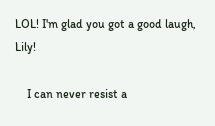LOL! I'm glad you got a good laugh, Lily!

    I can never resist a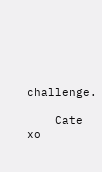challenge.

    Cate xo